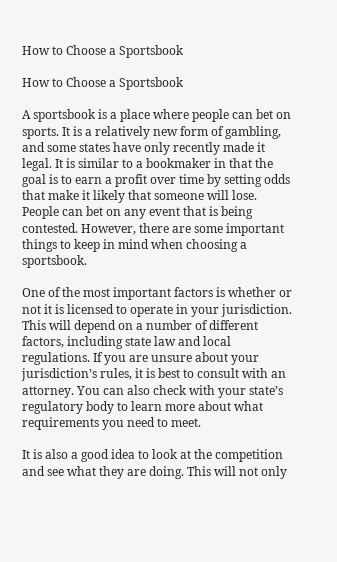How to Choose a Sportsbook

How to Choose a Sportsbook

A sportsbook is a place where people can bet on sports. It is a relatively new form of gambling, and some states have only recently made it legal. It is similar to a bookmaker in that the goal is to earn a profit over time by setting odds that make it likely that someone will lose. People can bet on any event that is being contested. However, there are some important things to keep in mind when choosing a sportsbook.

One of the most important factors is whether or not it is licensed to operate in your jurisdiction. This will depend on a number of different factors, including state law and local regulations. If you are unsure about your jurisdiction’s rules, it is best to consult with an attorney. You can also check with your state’s regulatory body to learn more about what requirements you need to meet.

It is also a good idea to look at the competition and see what they are doing. This will not only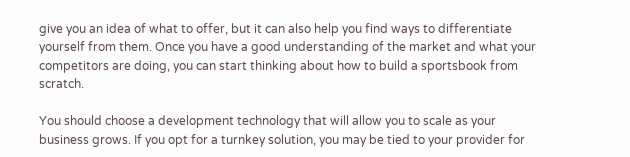give you an idea of what to offer, but it can also help you find ways to differentiate yourself from them. Once you have a good understanding of the market and what your competitors are doing, you can start thinking about how to build a sportsbook from scratch.

You should choose a development technology that will allow you to scale as your business grows. If you opt for a turnkey solution, you may be tied to your provider for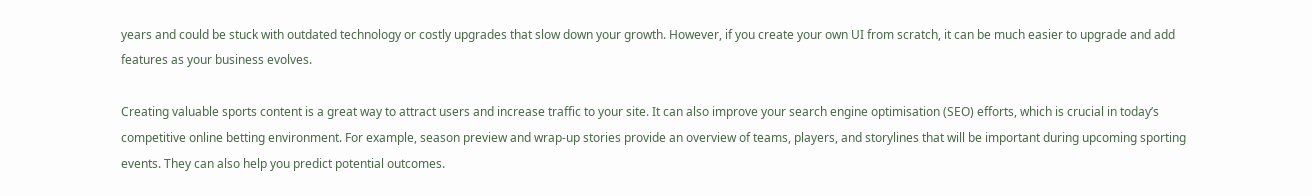years and could be stuck with outdated technology or costly upgrades that slow down your growth. However, if you create your own UI from scratch, it can be much easier to upgrade and add features as your business evolves.

Creating valuable sports content is a great way to attract users and increase traffic to your site. It can also improve your search engine optimisation (SEO) efforts, which is crucial in today’s competitive online betting environment. For example, season preview and wrap-up stories provide an overview of teams, players, and storylines that will be important during upcoming sporting events. They can also help you predict potential outcomes.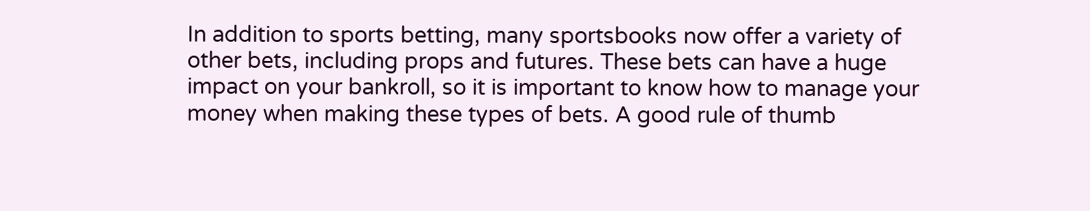In addition to sports betting, many sportsbooks now offer a variety of other bets, including props and futures. These bets can have a huge impact on your bankroll, so it is important to know how to manage your money when making these types of bets. A good rule of thumb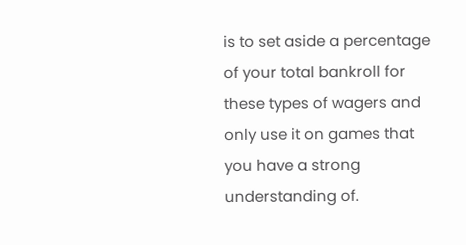is to set aside a percentage of your total bankroll for these types of wagers and only use it on games that you have a strong understanding of.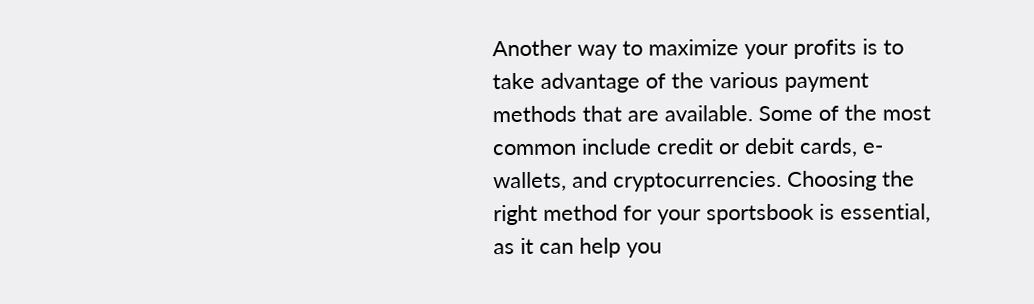Another way to maximize your profits is to take advantage of the various payment methods that are available. Some of the most common include credit or debit cards, e-wallets, and cryptocurrencies. Choosing the right method for your sportsbook is essential, as it can help you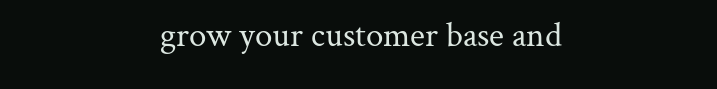grow your customer base and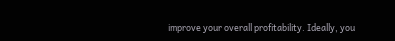improve your overall profitability. Ideally, you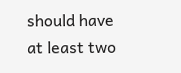should have at least two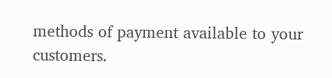methods of payment available to your customers.